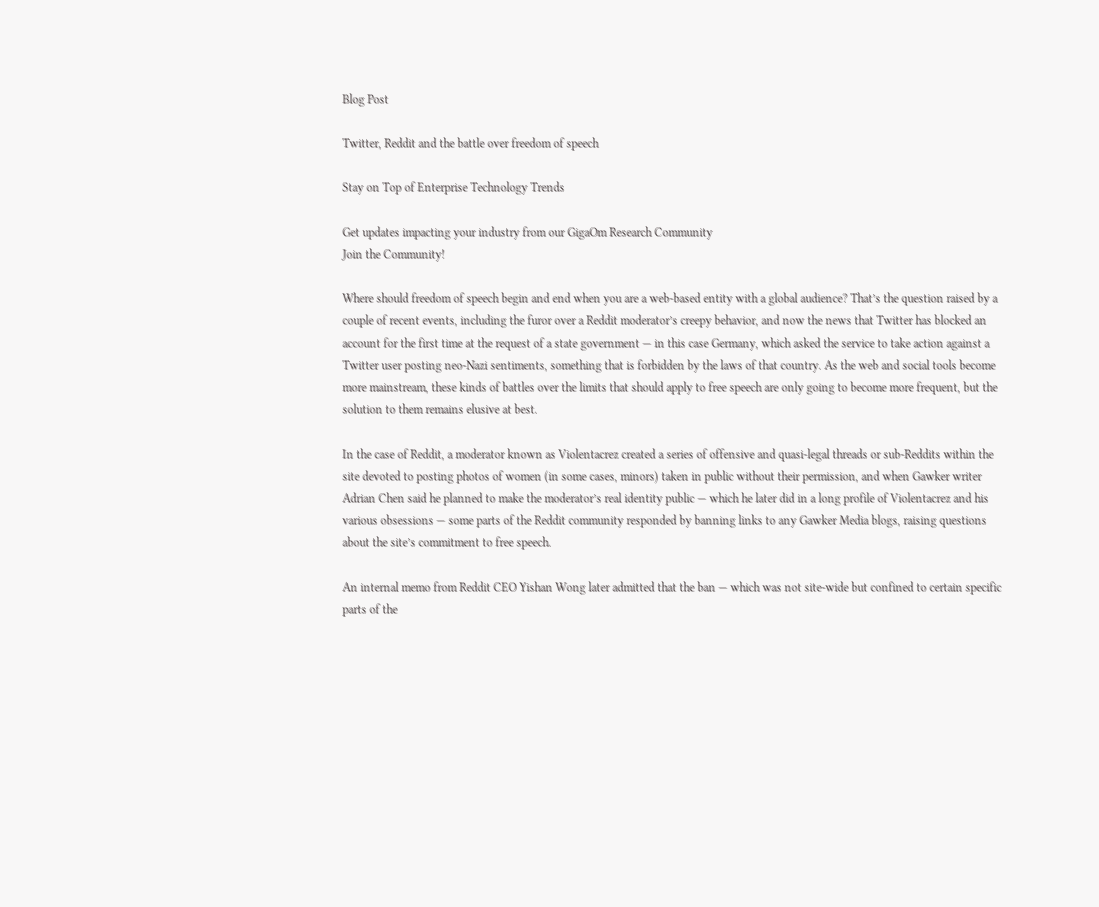Blog Post

Twitter, Reddit and the battle over freedom of speech

Stay on Top of Enterprise Technology Trends

Get updates impacting your industry from our GigaOm Research Community
Join the Community!

Where should freedom of speech begin and end when you are a web-based entity with a global audience? That’s the question raised by a couple of recent events, including the furor over a Reddit moderator’s creepy behavior, and now the news that Twitter has blocked an account for the first time at the request of a state government — in this case Germany, which asked the service to take action against a Twitter user posting neo-Nazi sentiments, something that is forbidden by the laws of that country. As the web and social tools become more mainstream, these kinds of battles over the limits that should apply to free speech are only going to become more frequent, but the solution to them remains elusive at best.

In the case of Reddit, a moderator known as Violentacrez created a series of offensive and quasi-legal threads or sub-Reddits within the site devoted to posting photos of women (in some cases, minors) taken in public without their permission, and when Gawker writer Adrian Chen said he planned to make the moderator’s real identity public — which he later did in a long profile of Violentacrez and his various obsessions — some parts of the Reddit community responded by banning links to any Gawker Media blogs, raising questions about the site’s commitment to free speech.

An internal memo from Reddit CEO Yishan Wong later admitted that the ban — which was not site-wide but confined to certain specific parts of the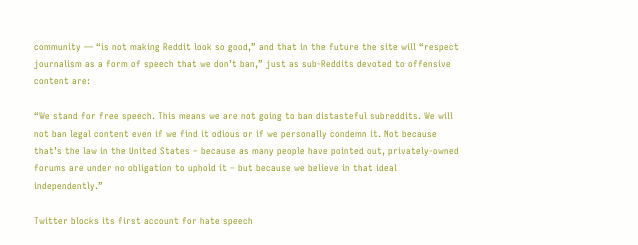community — “is not making Reddit look so good,” and that in the future the site will “respect journalism as a form of speech that we don’t ban,” just as sub-Reddits devoted to offensive content are:

“We stand for free speech. This means we are not going to ban distasteful subreddits. We will not ban legal content even if we find it odious or if we personally condemn it. Not because that’s the law in the United States – because as many people have pointed out, privately-owned forums are under no obligation to uphold it – but because we believe in that ideal independently.”

Twitter blocks its first account for hate speech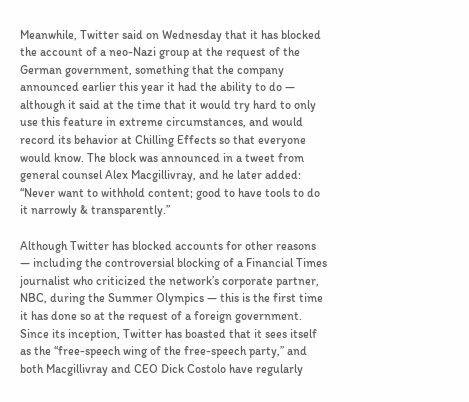Meanwhile, Twitter said on Wednesday that it has blocked the account of a neo-Nazi group at the request of the German government, something that the company announced earlier this year it had the ability to do — although it said at the time that it would try hard to only use this feature in extreme circumstances, and would record its behavior at Chilling Effects so that everyone would know. The block was announced in a tweet from general counsel Alex Macgillivray, and he later added: “Never want to withhold content; good to have tools to do it narrowly & transparently.”

Although Twitter has blocked accounts for other reasons — including the controversial blocking of a Financial Times journalist who criticized the network’s corporate partner, NBC, during the Summer Olympics — this is the first time it has done so at the request of a foreign government. Since its inception, Twitter has boasted that it sees itself as the “free-speech wing of the free-speech party,” and both Macgillivray and CEO Dick Costolo have regularly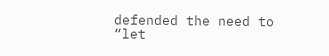defended the need to “let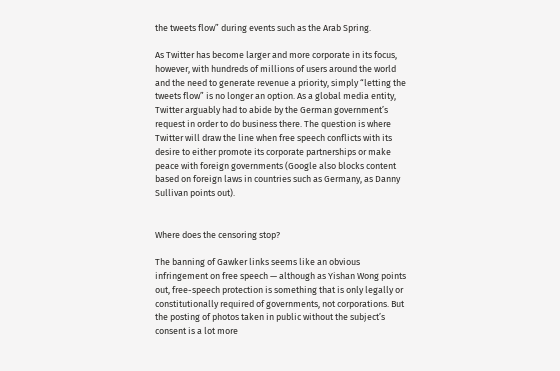the tweets flow” during events such as the Arab Spring.

As Twitter has become larger and more corporate in its focus, however, with hundreds of millions of users around the world and the need to generate revenue a priority, simply “letting the tweets flow” is no longer an option. As a global media entity, Twitter arguably had to abide by the German government’s request in order to do business there. The question is where Twitter will draw the line when free speech conflicts with its desire to either promote its corporate partnerships or make peace with foreign governments (Google also blocks content based on foreign laws in countries such as Germany, as Danny Sullivan points out).


Where does the censoring stop?

The banning of Gawker links seems like an obvious infringement on free speech — although as Yishan Wong points out, free-speech protection is something that is only legally or constitutionally required of governments, not corporations. But the posting of photos taken in public without the subject’s consent is a lot more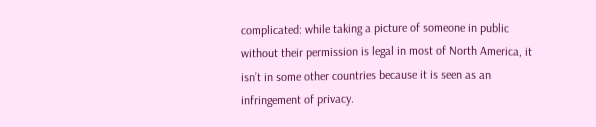complicated: while taking a picture of someone in public without their permission is legal in most of North America, it isn’t in some other countries because it is seen as an infringement of privacy.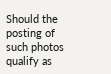Should the posting of such photos qualify as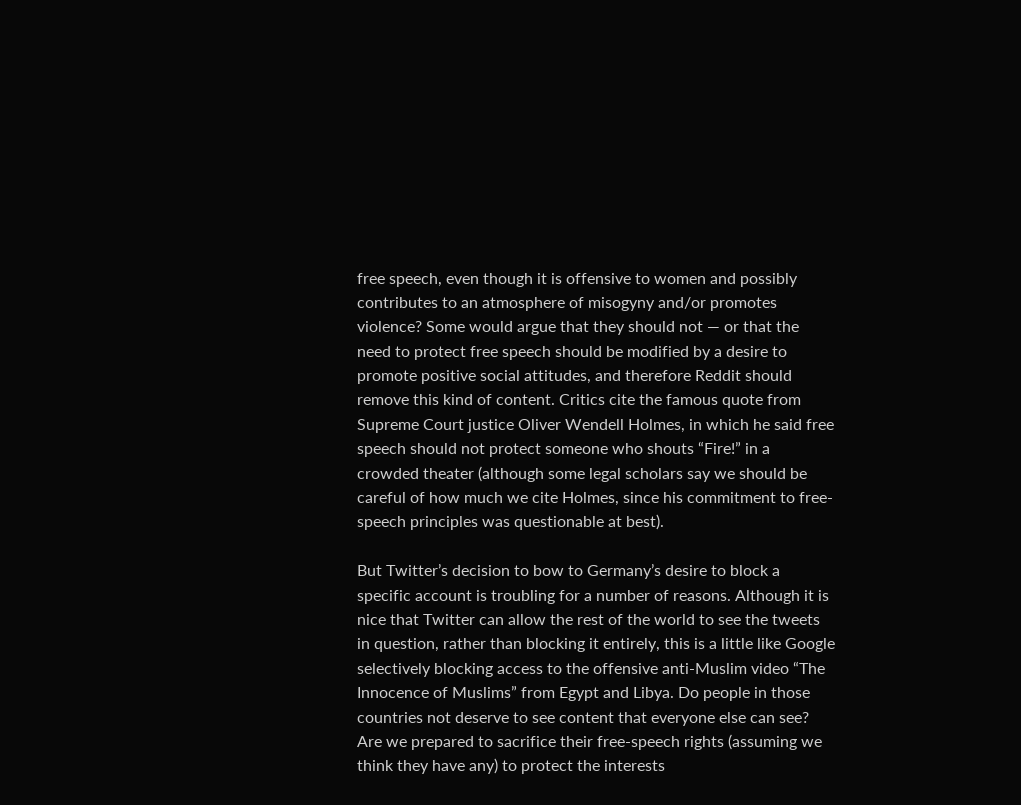free speech, even though it is offensive to women and possibly contributes to an atmosphere of misogyny and/or promotes violence? Some would argue that they should not — or that the need to protect free speech should be modified by a desire to promote positive social attitudes, and therefore Reddit should remove this kind of content. Critics cite the famous quote from Supreme Court justice Oliver Wendell Holmes, in which he said free speech should not protect someone who shouts “Fire!” in a crowded theater (although some legal scholars say we should be careful of how much we cite Holmes, since his commitment to free-speech principles was questionable at best).

But Twitter’s decision to bow to Germany’s desire to block a specific account is troubling for a number of reasons. Although it is nice that Twitter can allow the rest of the world to see the tweets in question, rather than blocking it entirely, this is a little like Google selectively blocking access to the offensive anti-Muslim video “The Innocence of Muslims” from Egypt and Libya. Do people in those countries not deserve to see content that everyone else can see? Are we prepared to sacrifice their free-speech rights (assuming we think they have any) to protect the interests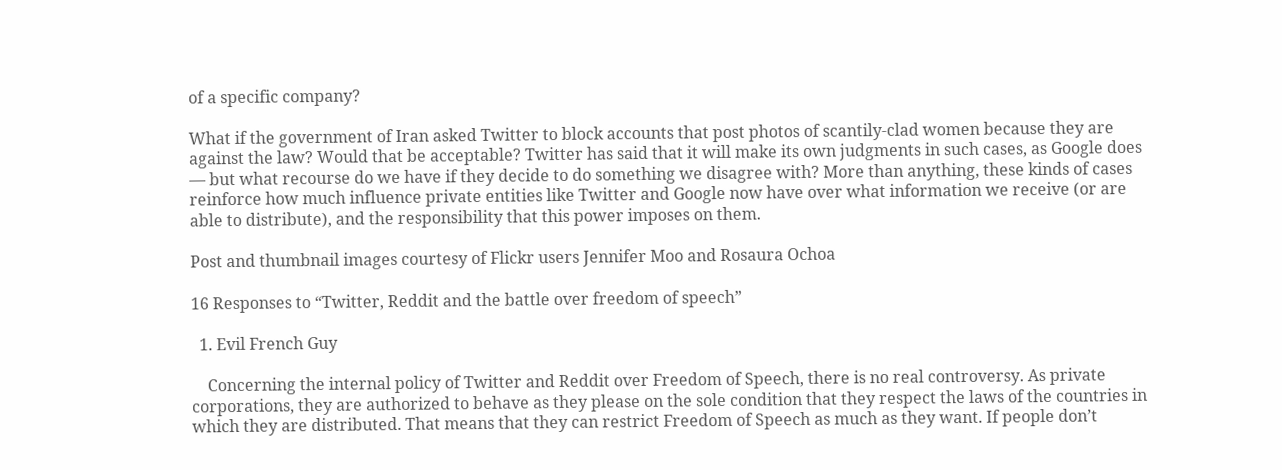of a specific company?

What if the government of Iran asked Twitter to block accounts that post photos of scantily-clad women because they are against the law? Would that be acceptable? Twitter has said that it will make its own judgments in such cases, as Google does — but what recourse do we have if they decide to do something we disagree with? More than anything, these kinds of cases reinforce how much influence private entities like Twitter and Google now have over what information we receive (or are able to distribute), and the responsibility that this power imposes on them.

Post and thumbnail images courtesy of Flickr users Jennifer Moo and Rosaura Ochoa

16 Responses to “Twitter, Reddit and the battle over freedom of speech”

  1. Evil French Guy

    Concerning the internal policy of Twitter and Reddit over Freedom of Speech, there is no real controversy. As private corporations, they are authorized to behave as they please on the sole condition that they respect the laws of the countries in which they are distributed. That means that they can restrict Freedom of Speech as much as they want. If people don’t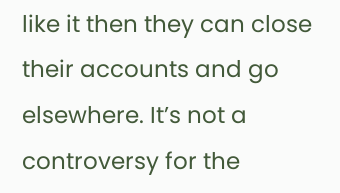like it then they can close their accounts and go elsewhere. It’s not a controversy for the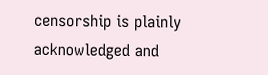censorship is plainly acknowledged and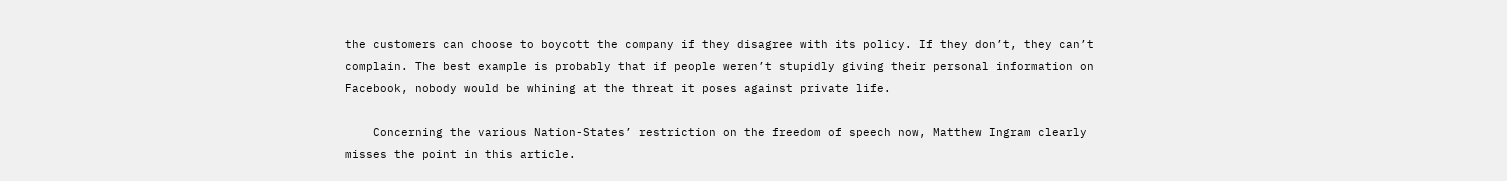the customers can choose to boycott the company if they disagree with its policy. If they don’t, they can’t complain. The best example is probably that if people weren’t stupidly giving their personal information on Facebook, nobody would be whining at the threat it poses against private life.

    Concerning the various Nation-States’ restriction on the freedom of speech now, Matthew Ingram clearly misses the point in this article.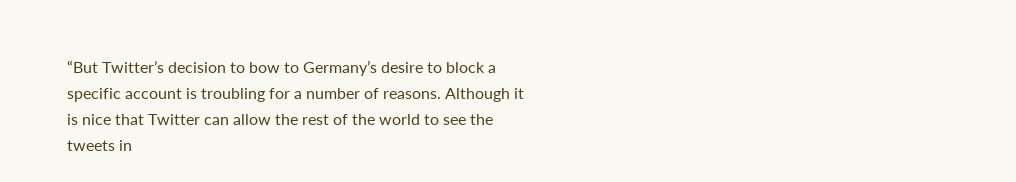“But Twitter’s decision to bow to Germany’s desire to block a specific account is troubling for a number of reasons. Although it is nice that Twitter can allow the rest of the world to see the tweets in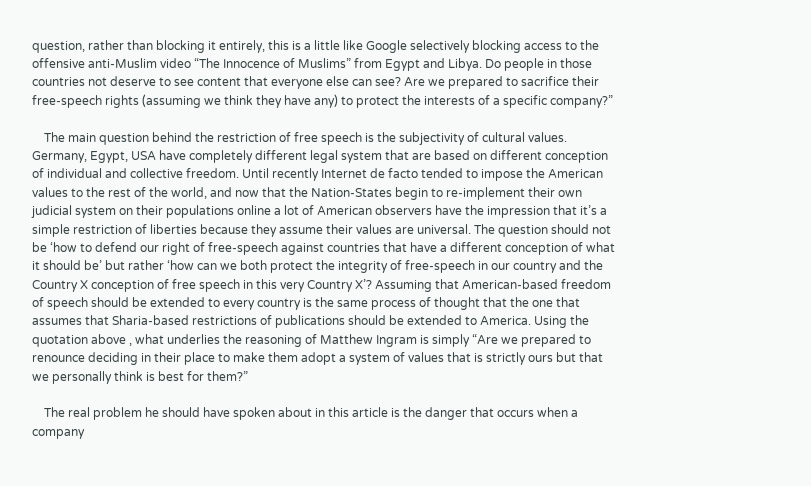question, rather than blocking it entirely, this is a little like Google selectively blocking access to the offensive anti-Muslim video “The Innocence of Muslims” from Egypt and Libya. Do people in those countries not deserve to see content that everyone else can see? Are we prepared to sacrifice their free-speech rights (assuming we think they have any) to protect the interests of a specific company?”

    The main question behind the restriction of free speech is the subjectivity of cultural values. Germany, Egypt, USA have completely different legal system that are based on different conception of individual and collective freedom. Until recently Internet de facto tended to impose the American values to the rest of the world, and now that the Nation-States begin to re-implement their own judicial system on their populations online a lot of American observers have the impression that it’s a simple restriction of liberties because they assume their values are universal. The question should not be ‘how to defend our right of free-speech against countries that have a different conception of what it should be’ but rather ‘how can we both protect the integrity of free-speech in our country and the Country X conception of free speech in this very Country X’? Assuming that American-based freedom of speech should be extended to every country is the same process of thought that the one that assumes that Sharia-based restrictions of publications should be extended to America. Using the quotation above , what underlies the reasoning of Matthew Ingram is simply “Are we prepared to renounce deciding in their place to make them adopt a system of values that is strictly ours but that we personally think is best for them?”

    The real problem he should have spoken about in this article is the danger that occurs when a company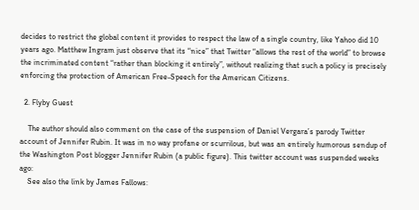decides to restrict the global content it provides to respect the law of a single country, like Yahoo did 10 years ago. Matthew Ingram just observe that its “nice” that Twitter “allows the rest of the world” to browse the incriminated content “rather than blocking it entirely”, without realizing that such a policy is precisely enforcing the protection of American Free-Speech for the American Citizens.

  2. Flyby Guest

    The author should also comment on the case of the suspension of Daniel Vergara’s parody Twitter account of Jennifer Rubin. It was in no way profane or scurrilous, but was an entirely humorous sendup of the Washington Post blogger Jennifer Rubin (a public figure). This twitter account was suspended weeks ago:
    See also the link by James Fallows: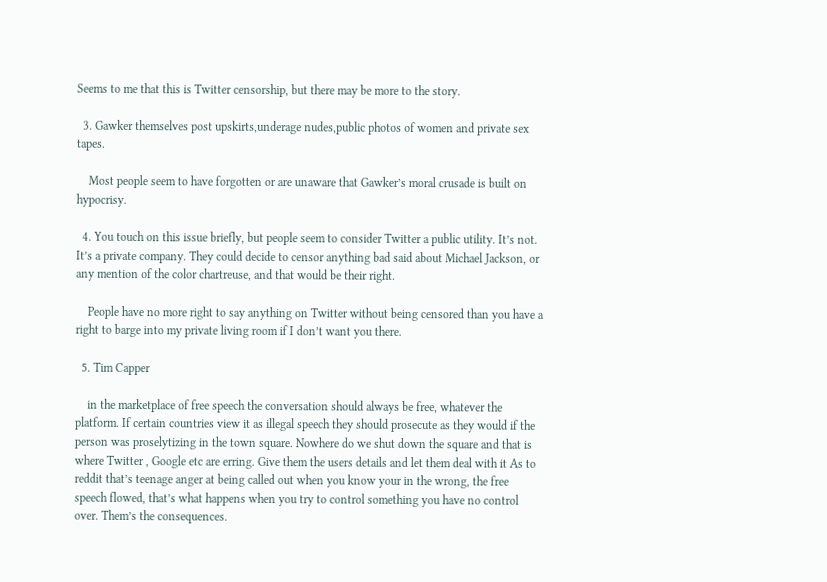Seems to me that this is Twitter censorship, but there may be more to the story.

  3. Gawker themselves post upskirts,underage nudes,public photos of women and private sex tapes.

    Most people seem to have forgotten or are unaware that Gawker’s moral crusade is built on hypocrisy.

  4. You touch on this issue briefly, but people seem to consider Twitter a public utility. It’s not. It’s a private company. They could decide to censor anything bad said about Michael Jackson, or any mention of the color chartreuse, and that would be their right.

    People have no more right to say anything on Twitter without being censored than you have a right to barge into my private living room if I don’t want you there.

  5. Tim Capper

    in the marketplace of free speech the conversation should always be free, whatever the platform. If certain countries view it as illegal speech they should prosecute as they would if the person was proselytizing in the town square. Nowhere do we shut down the square and that is where Twitter , Google etc are erring. Give them the users details and let them deal with it As to reddit that’s teenage anger at being called out when you know your in the wrong, the free speech flowed, that’s what happens when you try to control something you have no control over. Them’s the consequences.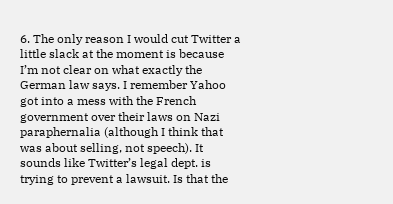6. The only reason I would cut Twitter a little slack at the moment is because I’m not clear on what exactly the German law says. I remember Yahoo got into a mess with the French government over their laws on Nazi paraphernalia (although I think that was about selling, not speech). It sounds like Twitter’s legal dept. is trying to prevent a lawsuit. Is that the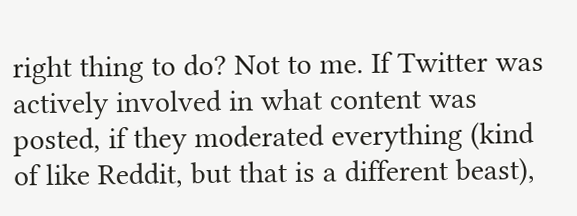right thing to do? Not to me. If Twitter was actively involved in what content was posted, if they moderated everything (kind of like Reddit, but that is a different beast),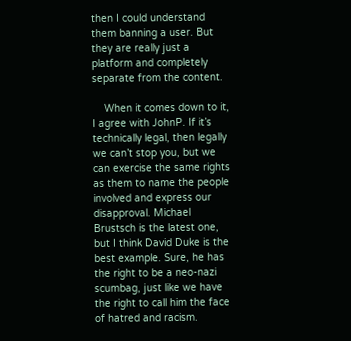then I could understand them banning a user. But they are really just a platform and completely separate from the content.

    When it comes down to it, I agree with JohnP. If it’s technically legal, then legally we can’t stop you, but we can exercise the same rights as them to name the people involved and express our disapproval. Michael Brustsch is the latest one, but I think David Duke is the best example. Sure, he has the right to be a neo-nazi scumbag, just like we have the right to call him the face of hatred and racism.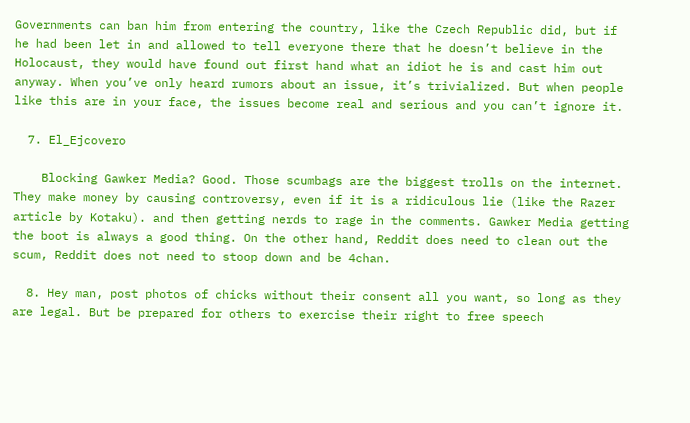Governments can ban him from entering the country, like the Czech Republic did, but if he had been let in and allowed to tell everyone there that he doesn’t believe in the Holocaust, they would have found out first hand what an idiot he is and cast him out anyway. When you’ve only heard rumors about an issue, it’s trivialized. But when people like this are in your face, the issues become real and serious and you can’t ignore it.

  7. El_Ejcovero

    Blocking Gawker Media? Good. Those scumbags are the biggest trolls on the internet. They make money by causing controversy, even if it is a ridiculous lie (like the Razer article by Kotaku). and then getting nerds to rage in the comments. Gawker Media getting the boot is always a good thing. On the other hand, Reddit does need to clean out the scum, Reddit does not need to stoop down and be 4chan.

  8. Hey man, post photos of chicks without their consent all you want, so long as they are legal. But be prepared for others to exercise their right to free speech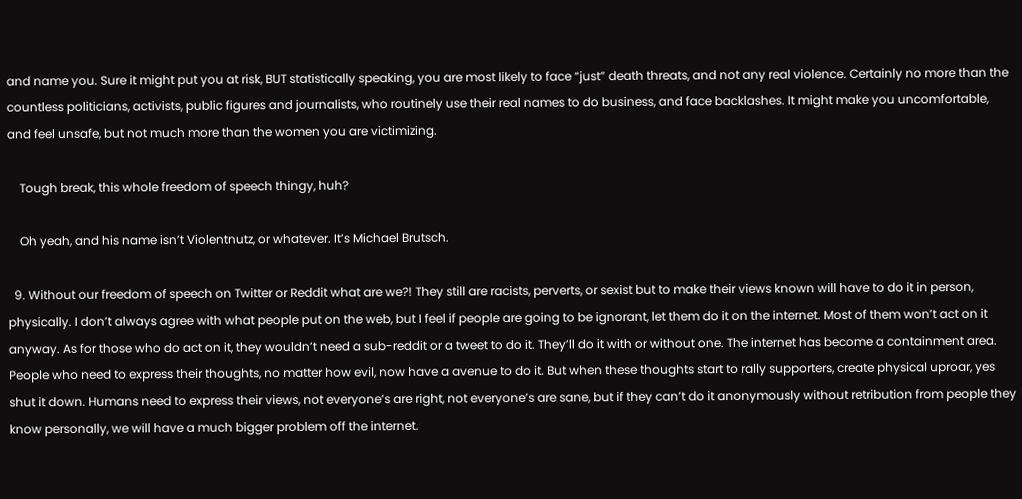and name you. Sure it might put you at risk, BUT statistically speaking, you are most likely to face “just” death threats, and not any real violence. Certainly no more than the countless politicians, activists, public figures and journalists, who routinely use their real names to do business, and face backlashes. It might make you uncomfortable, and feel unsafe, but not much more than the women you are victimizing.

    Tough break, this whole freedom of speech thingy, huh?

    Oh yeah, and his name isn’t Violentnutz, or whatever. It’s Michael Brutsch.

  9. Without our freedom of speech on Twitter or Reddit what are we?! They still are racists, perverts, or sexist but to make their views known will have to do it in person, physically. I don’t always agree with what people put on the web, but I feel if people are going to be ignorant, let them do it on the internet. Most of them won’t act on it anyway. As for those who do act on it, they wouldn’t need a sub-reddit or a tweet to do it. They’ll do it with or without one. The internet has become a containment area. People who need to express their thoughts, no matter how evil, now have a avenue to do it. But when these thoughts start to rally supporters, create physical uproar, yes shut it down. Humans need to express their views, not everyone’s are right, not everyone’s are sane, but if they can’t do it anonymously without retribution from people they know personally, we will have a much bigger problem off the internet.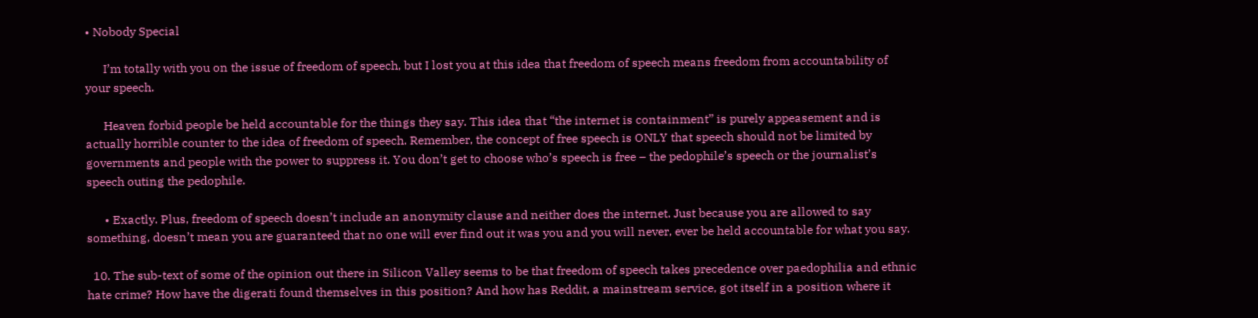• Nobody Special

      I’m totally with you on the issue of freedom of speech, but I lost you at this idea that freedom of speech means freedom from accountability of your speech.

      Heaven forbid people be held accountable for the things they say. This idea that “the internet is containment” is purely appeasement and is actually horrible counter to the idea of freedom of speech. Remember, the concept of free speech is ONLY that speech should not be limited by governments and people with the power to suppress it. You don’t get to choose who’s speech is free – the pedophile’s speech or the journalist’s speech outing the pedophile.

      • Exactly. Plus, freedom of speech doesn’t include an anonymity clause and neither does the internet. Just because you are allowed to say something, doesn’t mean you are guaranteed that no one will ever find out it was you and you will never, ever be held accountable for what you say.

  10. The sub-text of some of the opinion out there in Silicon Valley seems to be that freedom of speech takes precedence over paedophilia and ethnic hate crime? How have the digerati found themselves in this position? And how has Reddit, a mainstream service, got itself in a position where it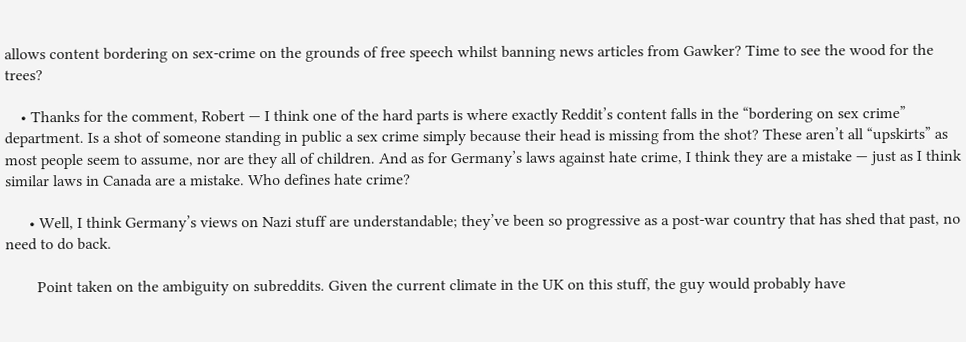allows content bordering on sex-crime on the grounds of free speech whilst banning news articles from Gawker? Time to see the wood for the trees?

    • Thanks for the comment, Robert — I think one of the hard parts is where exactly Reddit’s content falls in the “bordering on sex crime” department. Is a shot of someone standing in public a sex crime simply because their head is missing from the shot? These aren’t all “upskirts” as most people seem to assume, nor are they all of children. And as for Germany’s laws against hate crime, I think they are a mistake — just as I think similar laws in Canada are a mistake. Who defines hate crime?

      • Well, I think Germany’s views on Nazi stuff are understandable; they’ve been so progressive as a post-war country that has shed that past, no need to do back.

        Point taken on the ambiguity on subreddits. Given the current climate in the UK on this stuff, the guy would probably have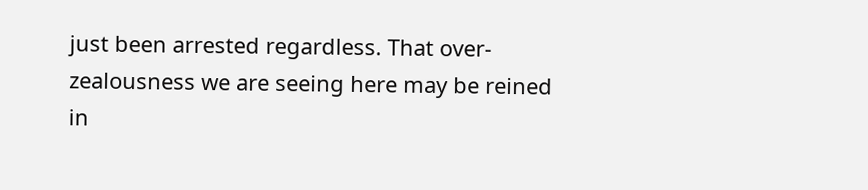just been arrested regardless. That over-zealousness we are seeing here may be reined in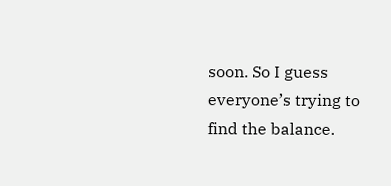soon. So I guess everyone’s trying to find the balance.